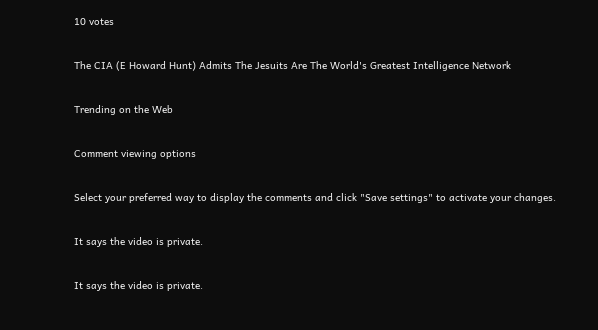10 votes

The CIA (E Howard Hunt) Admits The Jesuits Are The World's Greatest Intelligence Network

Trending on the Web

Comment viewing options

Select your preferred way to display the comments and click "Save settings" to activate your changes.

It says the video is private.

It says the video is private.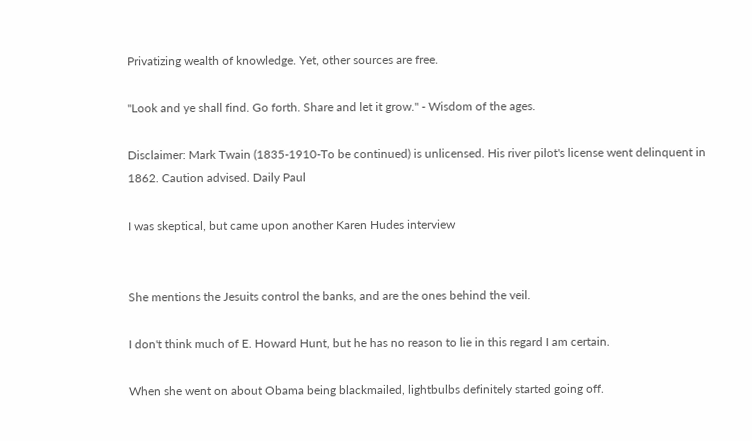Privatizing wealth of knowledge. Yet, other sources are free.

"Look and ye shall find. Go forth. Share and let it grow." - Wisdom of the ages.

Disclaimer: Mark Twain (1835-1910-To be continued) is unlicensed. His river pilot's license went delinquent in 1862. Caution advised. Daily Paul

I was skeptical, but came upon another Karen Hudes interview


She mentions the Jesuits control the banks, and are the ones behind the veil.

I don't think much of E. Howard Hunt, but he has no reason to lie in this regard I am certain.

When she went on about Obama being blackmailed, lightbulbs definitely started going off.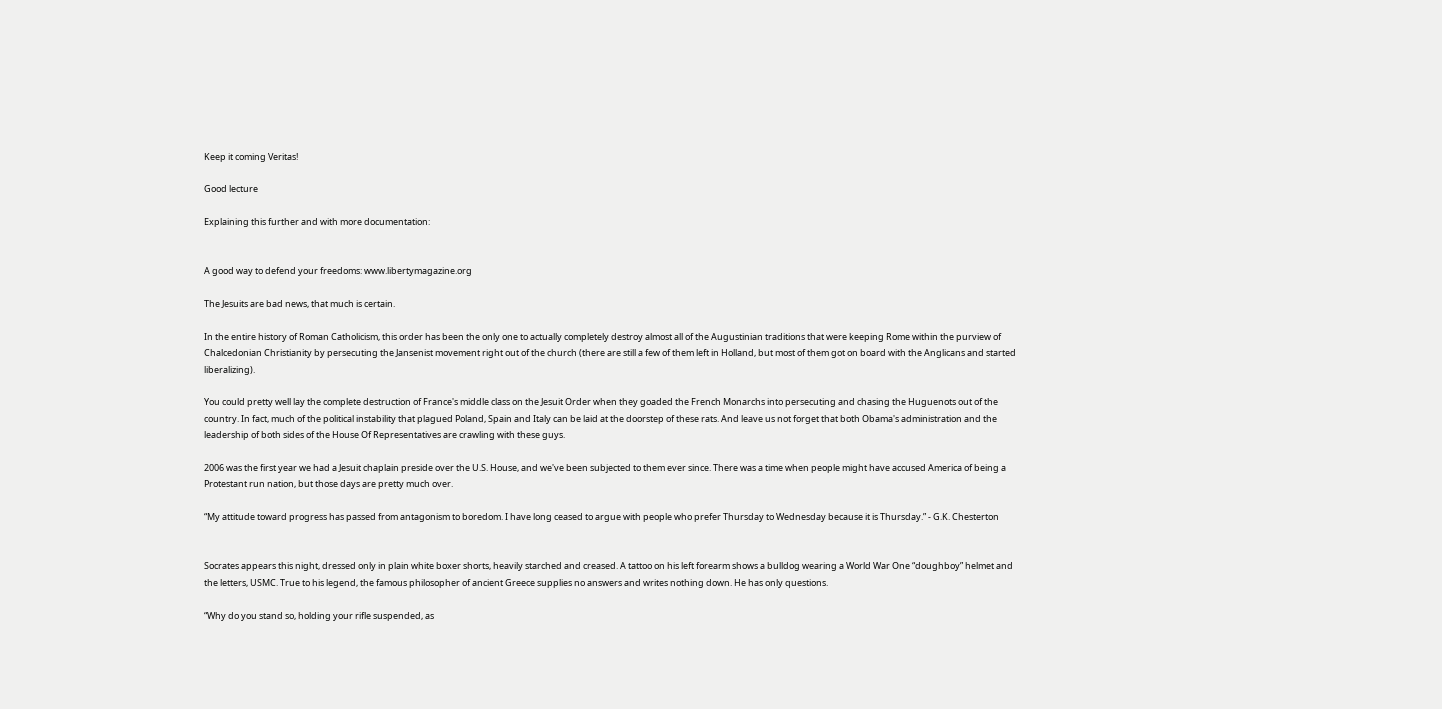Keep it coming Veritas!

Good lecture

Explaining this further and with more documentation:


A good way to defend your freedoms: www.libertymagazine.org

The Jesuits are bad news, that much is certain.

In the entire history of Roman Catholicism, this order has been the only one to actually completely destroy almost all of the Augustinian traditions that were keeping Rome within the purview of Chalcedonian Christianity by persecuting the Jansenist movement right out of the church (there are still a few of them left in Holland, but most of them got on board with the Anglicans and started liberalizing).

You could pretty well lay the complete destruction of France's middle class on the Jesuit Order when they goaded the French Monarchs into persecuting and chasing the Huguenots out of the country. In fact, much of the political instability that plagued Poland, Spain and Italy can be laid at the doorstep of these rats. And leave us not forget that both Obama's administration and the leadership of both sides of the House Of Representatives are crawling with these guys.

2006 was the first year we had a Jesuit chaplain preside over the U.S. House, and we've been subjected to them ever since. There was a time when people might have accused America of being a Protestant run nation, but those days are pretty much over.

“My attitude toward progress has passed from antagonism to boredom. I have long ceased to argue with people who prefer Thursday to Wednesday because it is Thursday.” - G.K. Chesterton


Socrates appears this night, dressed only in plain white boxer shorts, heavily starched and creased. A tattoo on his left forearm shows a bulldog wearing a World War One “doughboy” helmet and the letters, USMC. True to his legend, the famous philosopher of ancient Greece supplies no answers and writes nothing down. He has only questions.

“Why do you stand so, holding your rifle suspended, as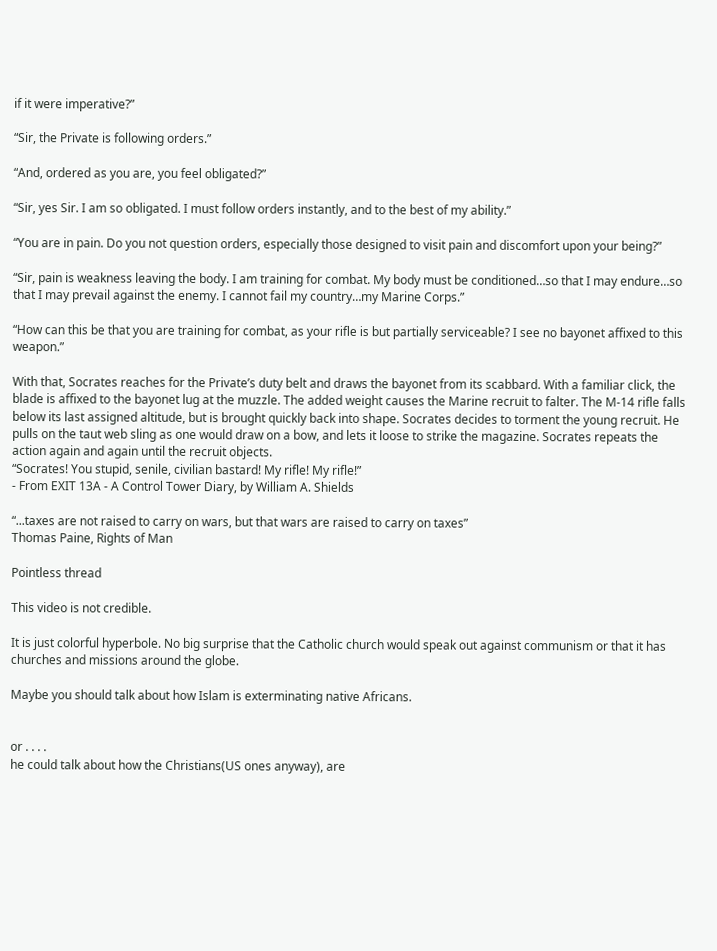if it were imperative?”

“Sir, the Private is following orders.”

“And, ordered as you are, you feel obligated?”

“Sir, yes Sir. I am so obligated. I must follow orders instantly, and to the best of my ability.”

“You are in pain. Do you not question orders, especially those designed to visit pain and discomfort upon your being?”

“Sir, pain is weakness leaving the body. I am training for combat. My body must be conditioned…so that I may endure…so that I may prevail against the enemy. I cannot fail my country…my Marine Corps.”

“How can this be that you are training for combat, as your rifle is but partially serviceable? I see no bayonet affixed to this weapon.”

With that, Socrates reaches for the Private’s duty belt and draws the bayonet from its scabbard. With a familiar click, the blade is affixed to the bayonet lug at the muzzle. The added weight causes the Marine recruit to falter. The M-14 rifle falls below its last assigned altitude, but is brought quickly back into shape. Socrates decides to torment the young recruit. He pulls on the taut web sling as one would draw on a bow, and lets it loose to strike the magazine. Socrates repeats the action again and again until the recruit objects.
“Socrates! You stupid, senile, civilian bastard! My rifle! My rifle!”
- From EXIT 13A - A Control Tower Diary, by William A. Shields

“...taxes are not raised to carry on wars, but that wars are raised to carry on taxes”
Thomas Paine, Rights of Man

Pointless thread

This video is not credible.

It is just colorful hyperbole. No big surprise that the Catholic church would speak out against communism or that it has churches and missions around the globe.

Maybe you should talk about how Islam is exterminating native Africans.


or . . . .
he could talk about how the Christians(US ones anyway), are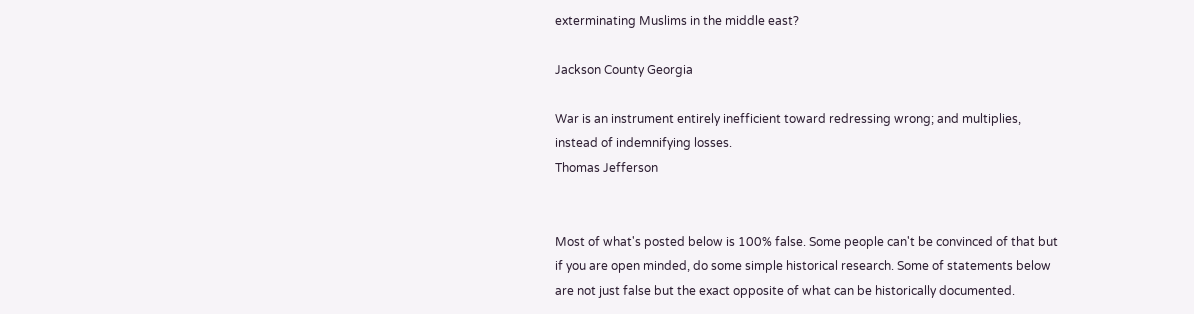exterminating Muslims in the middle east?

Jackson County Georgia

War is an instrument entirely inefficient toward redressing wrong; and multiplies, instead of indemnifying losses.
Thomas Jefferson


Most of what's posted below is 100% false. Some people can't be convinced of that but if you are open minded, do some simple historical research. Some of statements below are not just false but the exact opposite of what can be historically documented.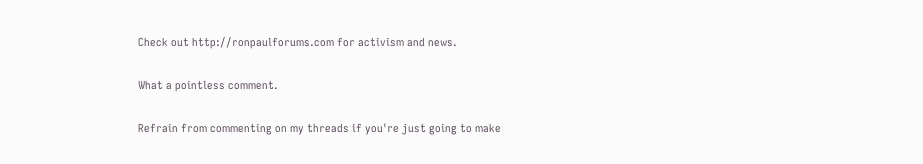Check out http://ronpaulforums.com for activism and news.

What a pointless comment.

Refrain from commenting on my threads if you're just going to make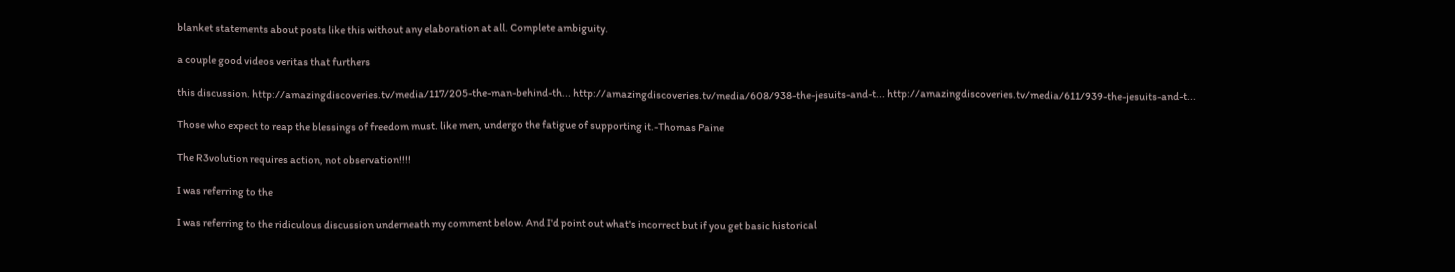blanket statements about posts like this without any elaboration at all. Complete ambiguity.

a couple good videos veritas that furthers

this discussion. http://amazingdiscoveries.tv/media/117/205-the-man-behind-th... http://amazingdiscoveries.tv/media/608/938-the-jesuits-and-t... http://amazingdiscoveries.tv/media/611/939-the-jesuits-and-t...

Those who expect to reap the blessings of freedom must. like men, undergo the fatigue of supporting it.-Thomas Paine

The R3volution requires action, not observation!!!!

I was referring to the

I was referring to the ridiculous discussion underneath my comment below. And I'd point out what's incorrect but if you get basic historical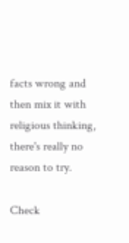facts wrong and then mix it with religious thinking, there's really no reason to try.

Check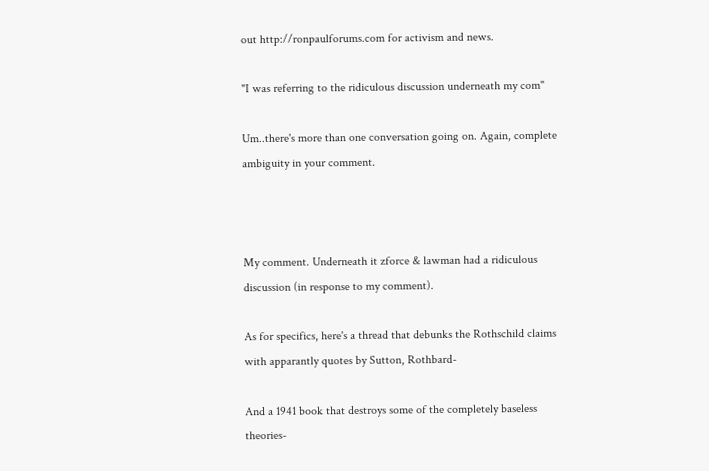out http://ronpaulforums.com for activism and news.

"I was referring to the ridiculous discussion underneath my com"

Um..there's more than one conversation going on. Again, complete ambiguity in your comment.



My comment. Underneath it zforce & lawman had a ridiculous discussion (in response to my comment).

As for specifics, here's a thread that debunks the Rothschild claims with apparantly quotes by Sutton, Rothbard-

And a 1941 book that destroys some of the completely baseless theories-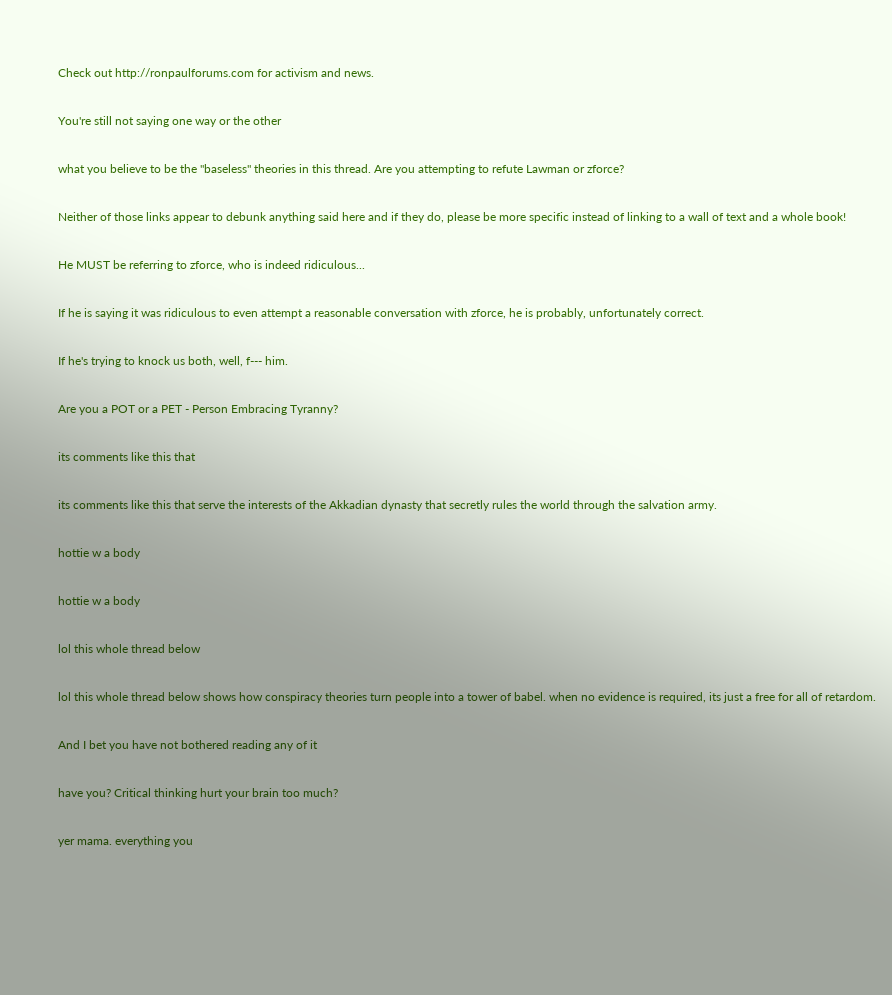Check out http://ronpaulforums.com for activism and news.

You're still not saying one way or the other

what you believe to be the "baseless" theories in this thread. Are you attempting to refute Lawman or zforce?

Neither of those links appear to debunk anything said here and if they do, please be more specific instead of linking to a wall of text and a whole book!

He MUST be referring to zforce, who is indeed ridiculous...

If he is saying it was ridiculous to even attempt a reasonable conversation with zforce, he is probably, unfortunately correct.

If he's trying to knock us both, well, f--- him.

Are you a POT or a PET - Person Embracing Tyranny?

its comments like this that

its comments like this that serve the interests of the Akkadian dynasty that secretly rules the world through the salvation army.

hottie w a body

hottie w a body

lol this whole thread below

lol this whole thread below shows how conspiracy theories turn people into a tower of babel. when no evidence is required, its just a free for all of retardom.

And I bet you have not bothered reading any of it

have you? Critical thinking hurt your brain too much?

yer mama. everything you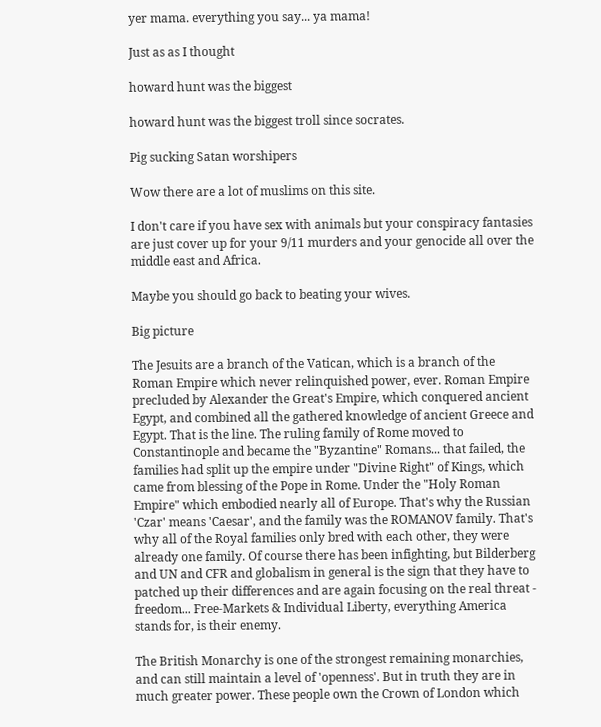yer mama. everything you say... ya mama!

Just as as I thought

howard hunt was the biggest

howard hunt was the biggest troll since socrates.

Pig sucking Satan worshipers

Wow there are a lot of muslims on this site.

I don't care if you have sex with animals but your conspiracy fantasies are just cover up for your 9/11 murders and your genocide all over the middle east and Africa.

Maybe you should go back to beating your wives.

Big picture

The Jesuits are a branch of the Vatican, which is a branch of the Roman Empire which never relinquished power, ever. Roman Empire precluded by Alexander the Great's Empire, which conquered ancient Egypt, and combined all the gathered knowledge of ancient Greece and Egypt. That is the line. The ruling family of Rome moved to Constantinople and became the "Byzantine" Romans... that failed, the families had split up the empire under "Divine Right" of Kings, which came from blessing of the Pope in Rome. Under the "Holy Roman Empire" which embodied nearly all of Europe. That's why the Russian 'Czar' means 'Caesar', and the family was the ROMANOV family. That's why all of the Royal families only bred with each other, they were already one family. Of course there has been infighting, but Bilderberg and UN and CFR and globalism in general is the sign that they have to patched up their differences and are again focusing on the real threat - freedom... Free-Markets & Individual Liberty, everything America stands for, is their enemy.

The British Monarchy is one of the strongest remaining monarchies, and can still maintain a level of 'openness'. But in truth they are in much greater power. These people own the Crown of London which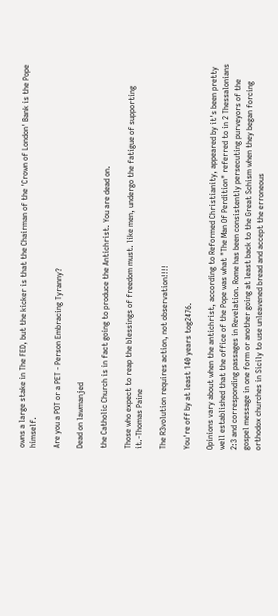owns a large stake in The FED, but the kicker is that the Chairman of the 'Crown of London' Bank is the Pope himself.

Are you a POT or a PET - Person Embracing Tyranny?

Dead on lawmanjed

the Catholic Church is in fact going to produce the Antichrist. You are dead on.

Those who expect to reap the blessings of freedom must. like men, undergo the fatigue of supporting it.-Thomas Paine

The R3volution requires action, not observation!!!!

You're off by at least 140 years tog2476.

Opinions vary about when the antichrist, according to Reformed Christianity, appeared by it's been pretty well established that the office of the Pope was what "The Man Of Perdition" referred to in 2 Thessalonians 2:3 and corresponding passages in Revelation. Rome has been consistently persecuting purveyors of the gospel message in one form or another going at least back to the Great Schism when they began forcing orthodox churches in Sicily to use unleavened bread and accept the erroneous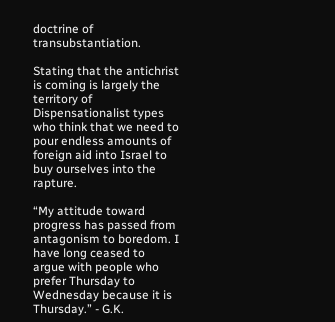doctrine of transubstantiation.

Stating that the antichrist is coming is largely the territory of Dispensationalist types who think that we need to pour endless amounts of foreign aid into Israel to buy ourselves into the rapture.

“My attitude toward progress has passed from antagonism to boredom. I have long ceased to argue with people who prefer Thursday to Wednesday because it is Thursday.” - G.K.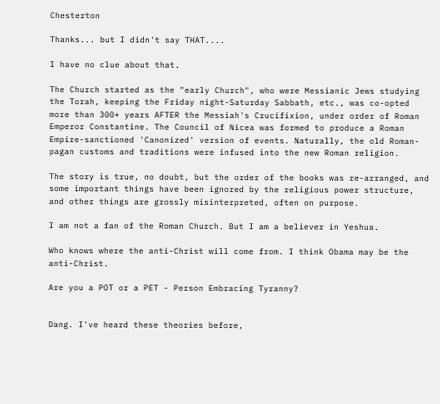Chesterton

Thanks... but I didn't say THAT....

I have no clue about that.

The Church started as the "early Church", who were Messianic Jews studying the Torah, keeping the Friday night-Saturday Sabbath, etc., was co-opted more than 300+ years AFTER the Messiah's Crucifixion, under order of Roman Emperor Constantine. The Council of Nicea was formed to produce a Roman Empire-sanctioned 'Canonized' version of events. Naturally, the old Roman-pagan customs and traditions were infused into the new Roman religion.

The story is true, no doubt, but the order of the books was re-arranged, and some important things have been ignored by the religious power structure, and other things are grossly misinterpreted, often on purpose.

I am not a fan of the Roman Church. But I am a believer in Yeshua.

Who knows where the anti-Christ will come from. I think Obama may be the anti-Christ.

Are you a POT or a PET - Person Embracing Tyranny?


Dang. I've heard these theories before,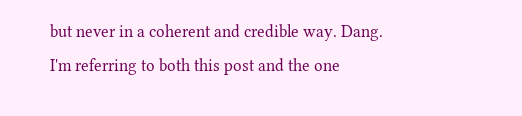but never in a coherent and credible way. Dang.
I'm referring to both this post and the one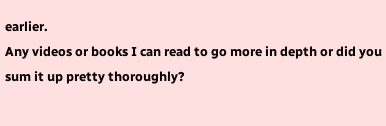earlier.
Any videos or books I can read to go more in depth or did you sum it up pretty thoroughly?